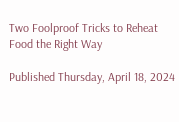Two Foolproof Tricks to Reheat Food the Right Way

Published Thursday, April 18, 2024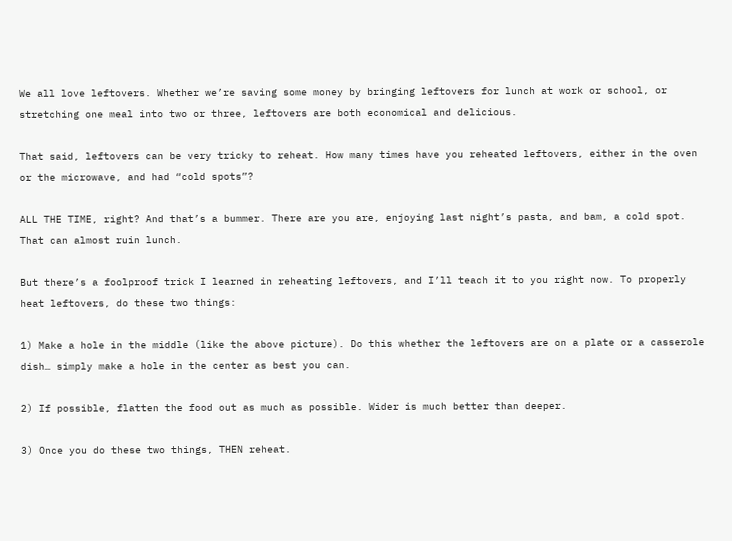We all love leftovers. Whether we’re saving some money by bringing leftovers for lunch at work or school, or stretching one meal into two or three, leftovers are both economical and delicious.

That said, leftovers can be very tricky to reheat. How many times have you reheated leftovers, either in the oven or the microwave, and had “cold spots”?

ALL THE TIME, right? And that’s a bummer. There are you are, enjoying last night’s pasta, and bam, a cold spot. That can almost ruin lunch.

But there’s a foolproof trick I learned in reheating leftovers, and I’ll teach it to you right now. To properly heat leftovers, do these two things:

1) Make a hole in the middle (like the above picture). Do this whether the leftovers are on a plate or a casserole dish… simply make a hole in the center as best you can.

2) If possible, flatten the food out as much as possible. Wider is much better than deeper.

3) Once you do these two things, THEN reheat.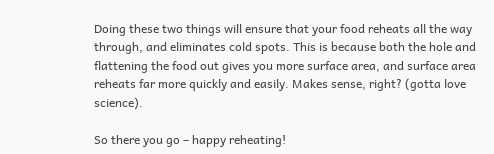Doing these two things will ensure that your food reheats all the way through, and eliminates cold spots. This is because both the hole and flattening the food out gives you more surface area, and surface area reheats far more quickly and easily. Makes sense, right? (gotta love science).

So there you go – happy reheating!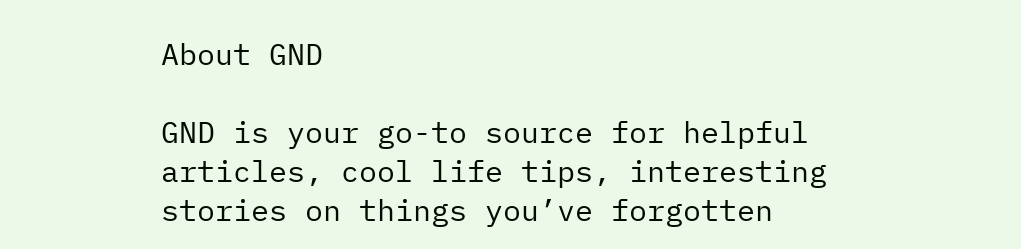About GND

GND is your go-to source for helpful articles, cool life tips, interesting stories on things you’ve forgotten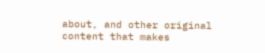about, and other original content that makes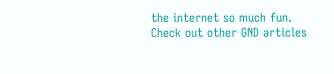the internet so much fun. Check out other GND articles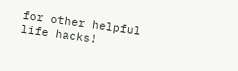for other helpful life hacks!